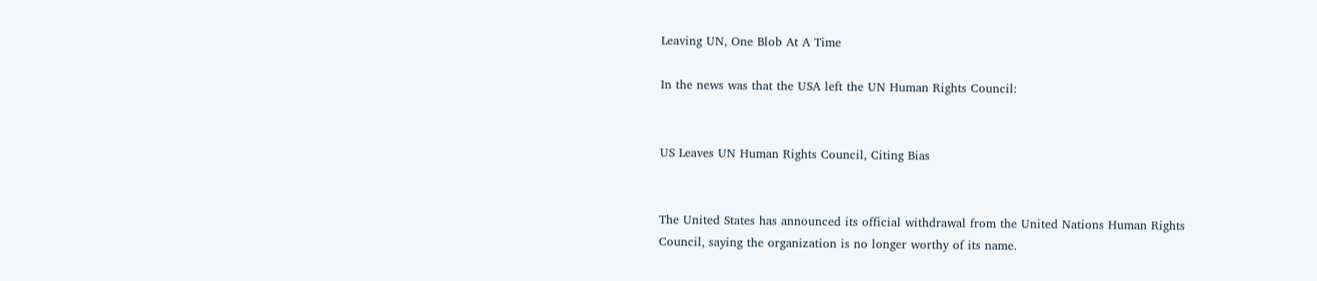Leaving UN, One Blob At A Time

In the news was that the USA left the UN Human Rights Council:


US Leaves UN Human Rights Council, Citing Bias


The United States has announced its official withdrawal from the United Nations Human Rights Council, saying the organization is no longer worthy of its name.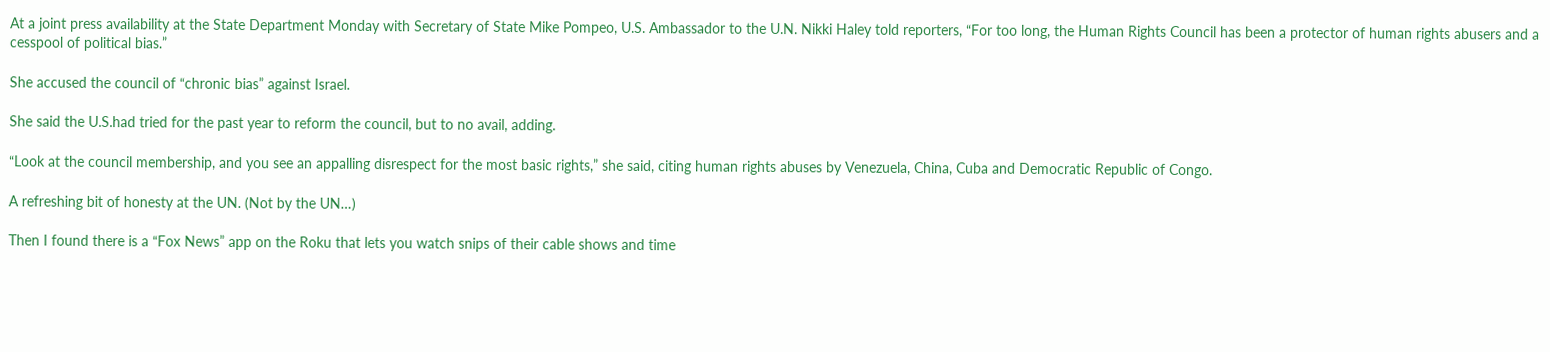At a joint press availability at the State Department Monday with Secretary of State Mike Pompeo, U.S. Ambassador to the U.N. Nikki Haley told reporters, “For too long, the Human Rights Council has been a protector of human rights abusers and a cesspool of political bias.”

She accused the council of “chronic bias” against Israel.

She said the U.S.had tried for the past year to reform the council, but to no avail, adding.

“Look at the council membership, and you see an appalling disrespect for the most basic rights,” she said, citing human rights abuses by Venezuela, China, Cuba and Democratic Republic of Congo.

A refreshing bit of honesty at the UN. (Not by the UN…)

Then I found there is a “Fox News” app on the Roku that lets you watch snips of their cable shows and time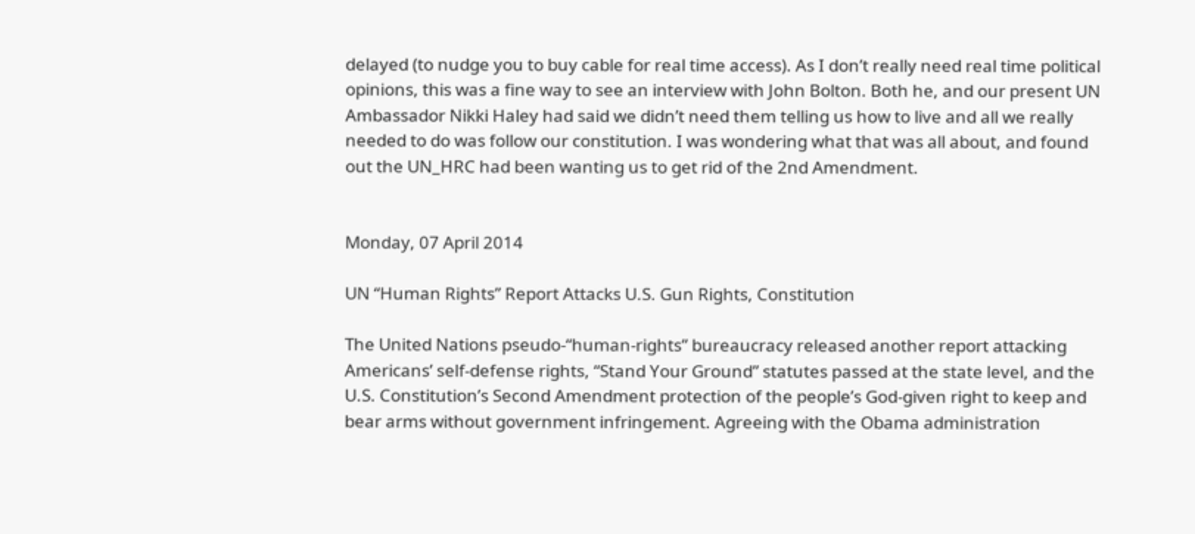delayed (to nudge you to buy cable for real time access). As I don’t really need real time political opinions, this was a fine way to see an interview with John Bolton. Both he, and our present UN Ambassador Nikki Haley had said we didn’t need them telling us how to live and all we really needed to do was follow our constitution. I was wondering what that was all about, and found out the UN_HRC had been wanting us to get rid of the 2nd Amendment.


Monday, 07 April 2014

UN “Human Rights” Report Attacks U.S. Gun Rights, Constitution

The United Nations pseudo-“human-rights” bureaucracy released another report attacking Americans’ self-defense rights, “Stand Your Ground” statutes passed at the state level, and the U.S. Constitution’s Second Amendment protection of the people’s God-given right to keep and bear arms without government infringement. Agreeing with the Obama administration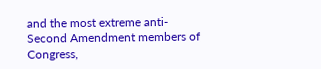and the most extreme anti-Second Amendment members of Congress,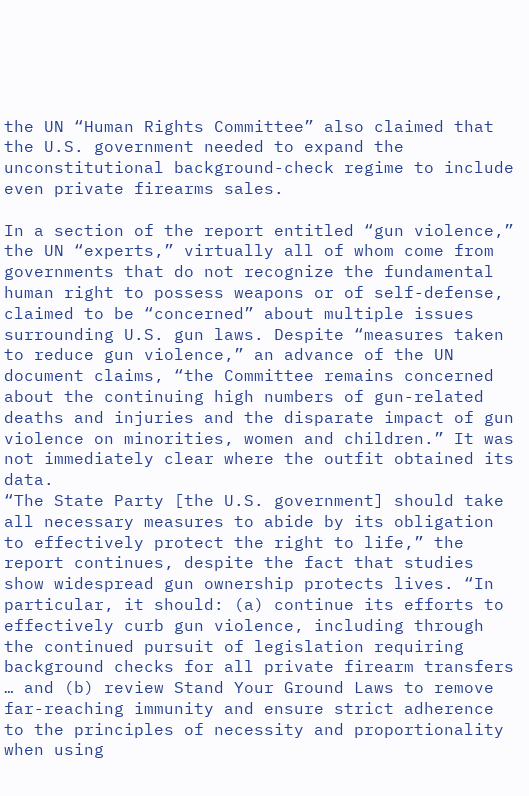the UN “Human Rights Committee” also claimed that the U.S. government needed to expand the unconstitutional background-check regime to include even private firearms sales.

In a section of the report entitled “gun violence,” the UN “experts,” virtually all of whom come from governments that do not recognize the fundamental human right to possess weapons or of self-defense, claimed to be “concerned” about multiple issues surrounding U.S. gun laws. Despite “measures taken to reduce gun violence,” an advance of the UN document claims, “the Committee remains concerned about the continuing high numbers of gun-related deaths and injuries and the disparate impact of gun violence on minorities, women and children.” It was not immediately clear where the outfit obtained its data.
“The State Party [the U.S. government] should take all necessary measures to abide by its obligation to effectively protect the right to life,” the report continues, despite the fact that studies show widespread gun ownership protects lives. “In particular, it should: (a) continue its efforts to effectively curb gun violence, including through the continued pursuit of legislation requiring background checks for all private firearm transfers … and (b) review Stand Your Ground Laws to remove far-reaching immunity and ensure strict adherence to the principles of necessity and proportionality when using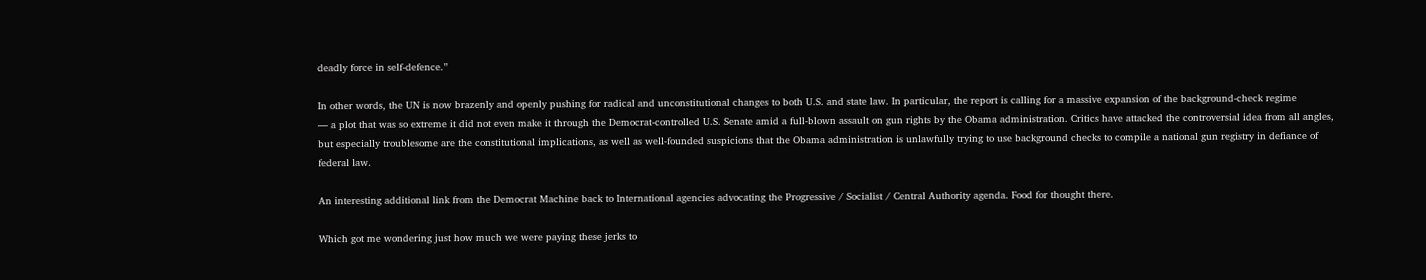deadly force in self-defence.”

In other words, the UN is now brazenly and openly pushing for radical and unconstitutional changes to both U.S. and state law. In particular, the report is calling for a massive expansion of the background-check regime
— a plot that was so extreme it did not even make it through the Democrat-controlled U.S. Senate amid a full-blown assault on gun rights by the Obama administration. Critics have attacked the controversial idea from all angles, but especially troublesome are the constitutional implications, as well as well-founded suspicions that the Obama administration is unlawfully trying to use background checks to compile a national gun registry in defiance of federal law.

An interesting additional link from the Democrat Machine back to International agencies advocating the Progressive / Socialist / Central Authority agenda. Food for thought there.

Which got me wondering just how much we were paying these jerks to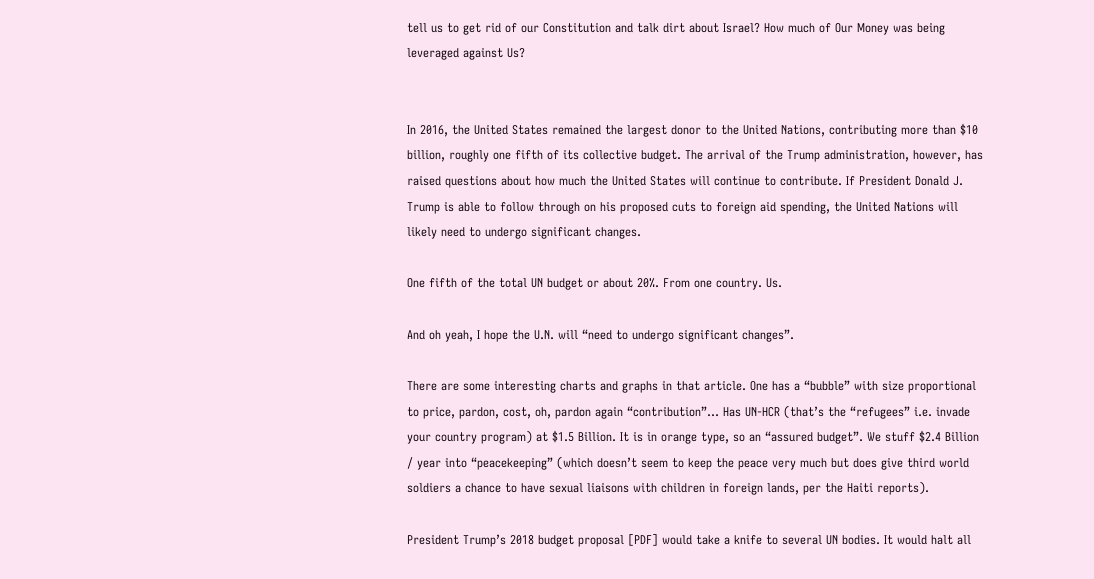tell us to get rid of our Constitution and talk dirt about Israel? How much of Our Money was being leveraged against Us?


In 2016, the United States remained the largest donor to the United Nations, contributing more than $10 billion, roughly one fifth of its collective budget. The arrival of the Trump administration, however, has raised questions about how much the United States will continue to contribute. If President Donald J. Trump is able to follow through on his proposed cuts to foreign aid spending, the United Nations will likely need to undergo significant changes.

One fifth of the total UN budget or about 20%. From one country. Us.

And oh yeah, I hope the U.N. will “need to undergo significant changes”.

There are some interesting charts and graphs in that article. One has a “bubble” with size proportional to price, pardon, cost, oh, pardon again “contribution”… Has UN-HCR (that’s the “refugees” i.e. invade your country program) at $1.5 Billion. It is in orange type, so an “assured budget”. We stuff $2.4 Billion / year into “peacekeeping” (which doesn’t seem to keep the peace very much but does give third world soldiers a chance to have sexual liaisons with children in foreign lands, per the Haiti reports).

President Trump’s 2018 budget proposal [PDF] would take a knife to several UN bodies. It would halt all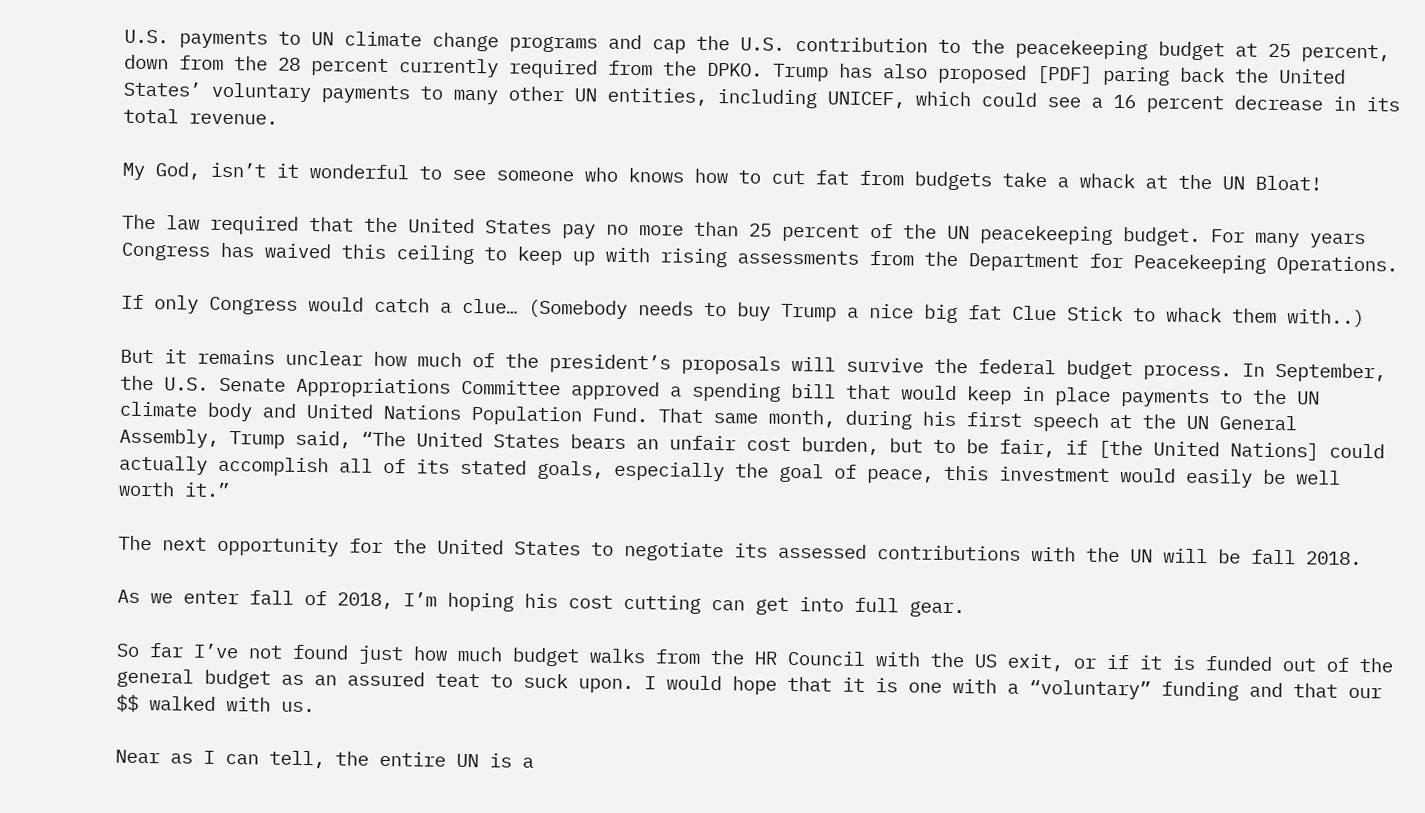U.S. payments to UN climate change programs and cap the U.S. contribution to the peacekeeping budget at 25 percent, down from the 28 percent currently required from the DPKO. Trump has also proposed [PDF] paring back the United States’ voluntary payments to many other UN entities, including UNICEF, which could see a 16 percent decrease in its total revenue.

My God, isn’t it wonderful to see someone who knows how to cut fat from budgets take a whack at the UN Bloat!

The law required that the United States pay no more than 25 percent of the UN peacekeeping budget. For many years Congress has waived this ceiling to keep up with rising assessments from the Department for Peacekeeping Operations.

If only Congress would catch a clue… (Somebody needs to buy Trump a nice big fat Clue Stick to whack them with..)

But it remains unclear how much of the president’s proposals will survive the federal budget process. In September, the U.S. Senate Appropriations Committee approved a spending bill that would keep in place payments to the UN climate body and United Nations Population Fund. That same month, during his first speech at the UN General Assembly, Trump said, “The United States bears an unfair cost burden, but to be fair, if [the United Nations] could actually accomplish all of its stated goals, especially the goal of peace, this investment would easily be well worth it.”

The next opportunity for the United States to negotiate its assessed contributions with the UN will be fall 2018.

As we enter fall of 2018, I’m hoping his cost cutting can get into full gear.

So far I’ve not found just how much budget walks from the HR Council with the US exit, or if it is funded out of the general budget as an assured teat to suck upon. I would hope that it is one with a “voluntary” funding and that our $$ walked with us.

Near as I can tell, the entire UN is a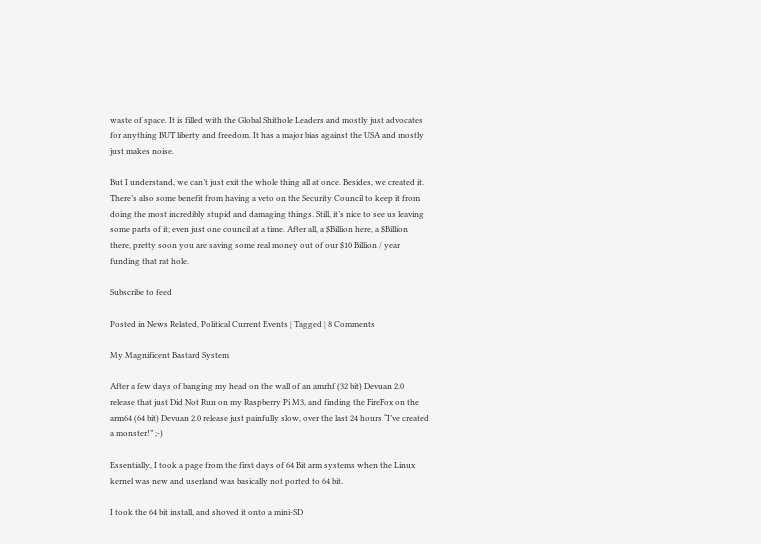waste of space. It is filled with the Global Shithole Leaders and mostly just advocates for anything BUT liberty and freedom. It has a major bias against the USA and mostly just makes noise.

But I understand, we can’t just exit the whole thing all at once. Besides, we created it. There’s also some benefit from having a veto on the Security Council to keep it from doing the most incredibly stupid and damaging things. Still, it’s nice to see us leaving some parts of it; even just one council at a time. After all, a $Billion here, a $Billion there, pretty soon you are saving some real money out of our $10 Billion / year funding that rat hole.

Subscribe to feed

Posted in News Related, Political Current Events | Tagged | 8 Comments

My Magnificent Bastard System

After a few days of banging my head on the wall of an amrhf (32 bit) Devuan 2.0 release that just Did Not Run on my Raspberry Pi M3, and finding the FireFox on the arm64 (64 bit) Devuan 2.0 release just painfully slow, over the last 24 hours “I’ve created a monster!” ;-)

Essentially, I took a page from the first days of 64 Bit arm systems when the Linux kernel was new and userland was basically not ported to 64 bit.

I took the 64 bit install, and shoved it onto a mini-SD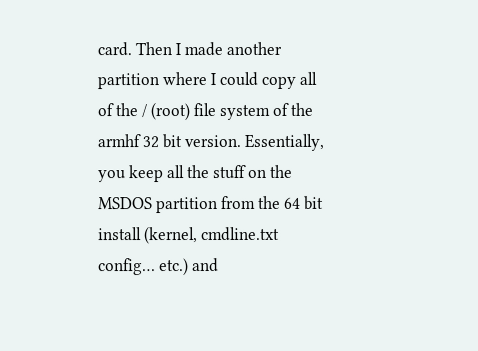card. Then I made another partition where I could copy all of the / (root) file system of the armhf 32 bit version. Essentially, you keep all the stuff on the MSDOS partition from the 64 bit install (kernel, cmdline.txt config… etc.) and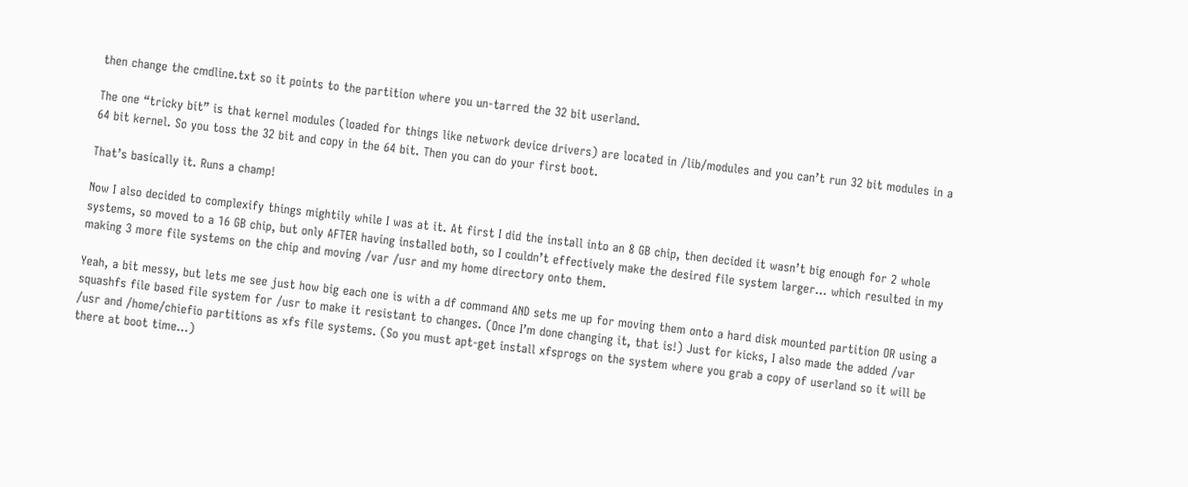then change the cmdline.txt so it points to the partition where you un-tarred the 32 bit userland.

The one “tricky bit” is that kernel modules (loaded for things like network device drivers) are located in /lib/modules and you can’t run 32 bit modules in a 64 bit kernel. So you toss the 32 bit and copy in the 64 bit. Then you can do your first boot.

That’s basically it. Runs a champ!

Now I also decided to complexify things mightily while I was at it. At first I did the install into an 8 GB chip, then decided it wasn’t big enough for 2 whole systems, so moved to a 16 GB chip, but only AFTER having installed both, so I couldn’t effectively make the desired file system larger… which resulted in my making 3 more file systems on the chip and moving /var /usr and my home directory onto them.

Yeah, a bit messy, but lets me see just how big each one is with a df command AND sets me up for moving them onto a hard disk mounted partition OR using a squashfs file based file system for /usr to make it resistant to changes. (Once I’m done changing it, that is!) Just for kicks, I also made the added /var /usr and /home/chiefio partitions as xfs file systems. (So you must apt-get install xfsprogs on the system where you grab a copy of userland so it will be there at boot time…)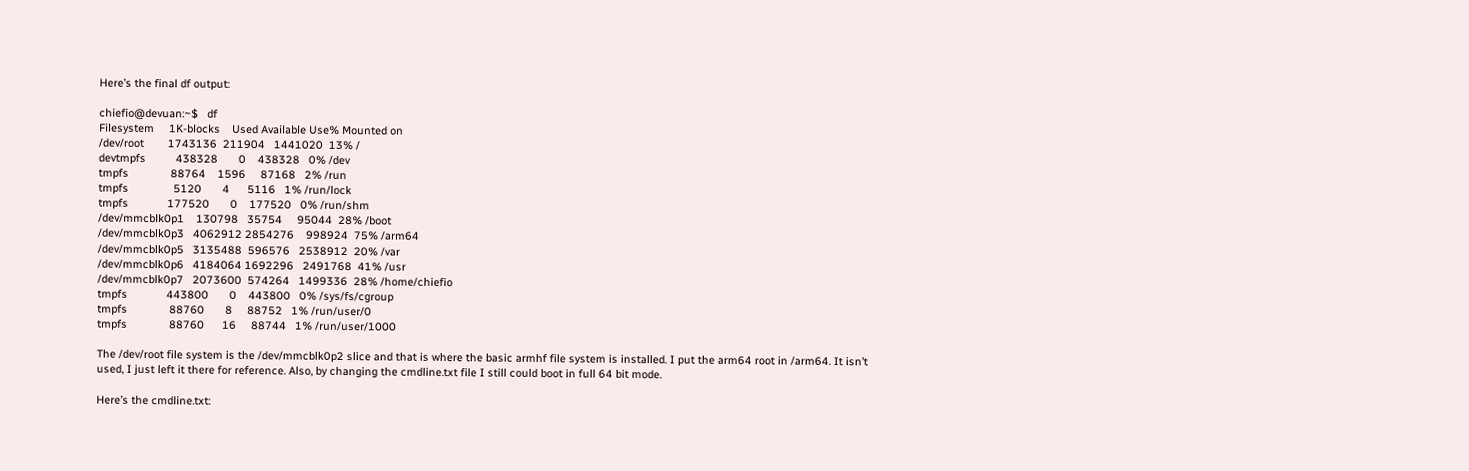Here’s the final df output:

chiefio@devuan:~$   df
Filesystem     1K-blocks    Used Available Use% Mounted on
/dev/root        1743136  211904   1441020  13% /
devtmpfs          438328       0    438328   0% /dev
tmpfs              88764    1596     87168   2% /run
tmpfs               5120       4      5116   1% /run/lock
tmpfs             177520       0    177520   0% /run/shm
/dev/mmcblk0p1    130798   35754     95044  28% /boot
/dev/mmcblk0p3   4062912 2854276    998924  75% /arm64
/dev/mmcblk0p5   3135488  596576   2538912  20% /var
/dev/mmcblk0p6   4184064 1692296   2491768  41% /usr
/dev/mmcblk0p7   2073600  574264   1499336  28% /home/chiefio
tmpfs             443800       0    443800   0% /sys/fs/cgroup
tmpfs              88760       8     88752   1% /run/user/0
tmpfs              88760      16     88744   1% /run/user/1000

The /dev/root file system is the /dev/mmcblk0p2 slice and that is where the basic armhf file system is installed. I put the arm64 root in /arm64. It isn’t used, I just left it there for reference. Also, by changing the cmdline.txt file I still could boot in full 64 bit mode.

Here’s the cmdline.txt: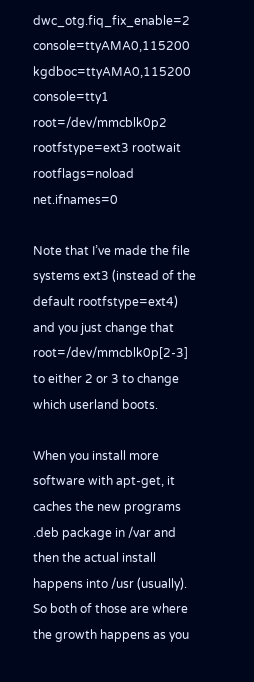dwc_otg.fiq_fix_enable=2 console=ttyAMA0,115200 kgdboc=ttyAMA0,115200 console=tty1 root=/dev/mmcblk0p2 rootfstype=ext3 rootwait rootflags=noload net.ifnames=0

Note that I’ve made the file systems ext3 (instead of the default rootfstype=ext4) and you just change that root=/dev/mmcblk0p[2-3] to either 2 or 3 to change which userland boots.

When you install more software with apt-get, it caches the new programs .deb package in /var and then the actual install happens into /usr (usually). So both of those are where the growth happens as you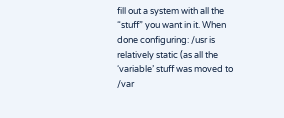fill out a system with all the “stuff” you want in it. When done configuring: /usr is relatively static (as all the ‘variable’ stuff was moved to /var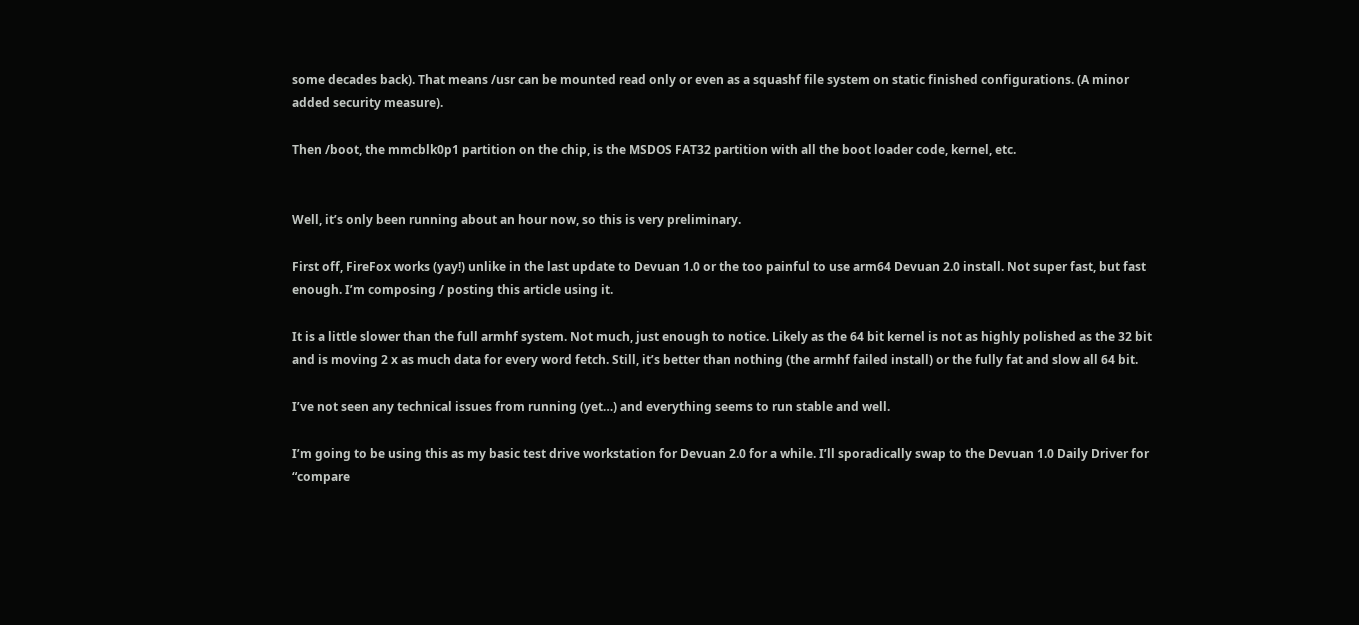some decades back). That means /usr can be mounted read only or even as a squashf file system on static finished configurations. (A minor added security measure).

Then /boot, the mmcblk0p1 partition on the chip, is the MSDOS FAT32 partition with all the boot loader code, kernel, etc.


Well, it’s only been running about an hour now, so this is very preliminary.

First off, FireFox works (yay!) unlike in the last update to Devuan 1.0 or the too painful to use arm64 Devuan 2.0 install. Not super fast, but fast enough. I’m composing / posting this article using it.

It is a little slower than the full armhf system. Not much, just enough to notice. Likely as the 64 bit kernel is not as highly polished as the 32 bit and is moving 2 x as much data for every word fetch. Still, it’s better than nothing (the armhf failed install) or the fully fat and slow all 64 bit.

I’ve not seen any technical issues from running (yet…) and everything seems to run stable and well.

I’m going to be using this as my basic test drive workstation for Devuan 2.0 for a while. I’ll sporadically swap to the Devuan 1.0 Daily Driver for “compare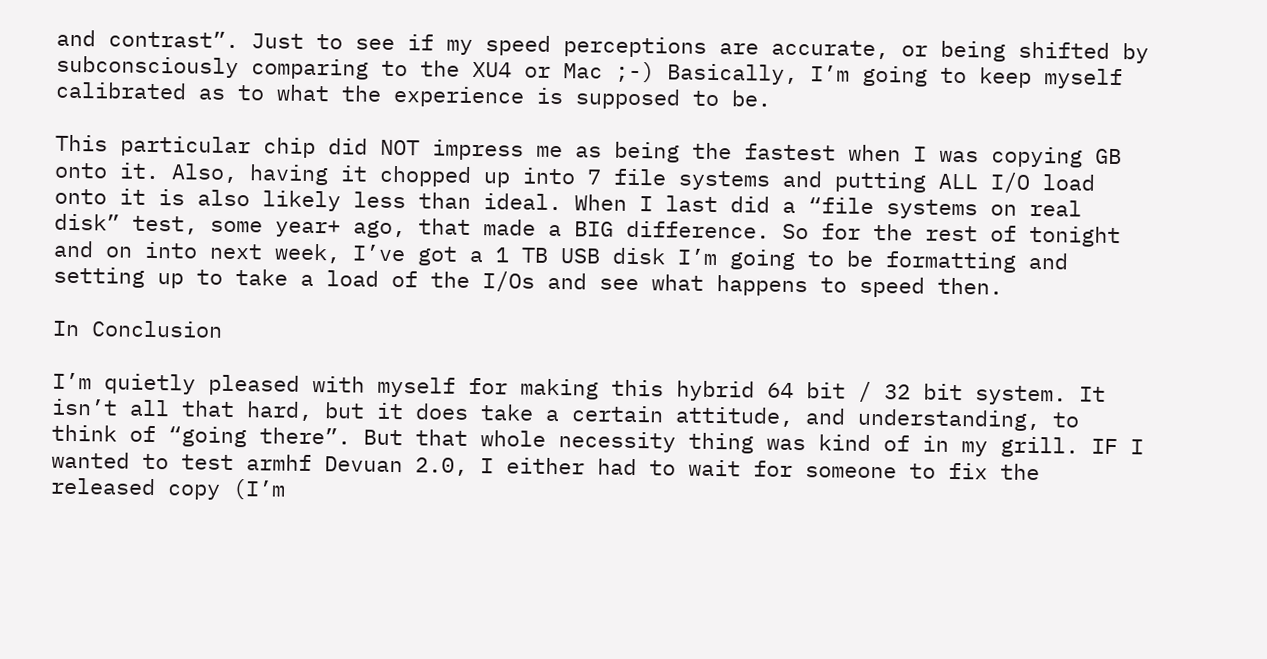and contrast”. Just to see if my speed perceptions are accurate, or being shifted by subconsciously comparing to the XU4 or Mac ;-) Basically, I’m going to keep myself calibrated as to what the experience is supposed to be.

This particular chip did NOT impress me as being the fastest when I was copying GB onto it. Also, having it chopped up into 7 file systems and putting ALL I/O load onto it is also likely less than ideal. When I last did a “file systems on real disk” test, some year+ ago, that made a BIG difference. So for the rest of tonight and on into next week, I’ve got a 1 TB USB disk I’m going to be formatting and setting up to take a load of the I/Os and see what happens to speed then.

In Conclusion

I’m quietly pleased with myself for making this hybrid 64 bit / 32 bit system. It isn’t all that hard, but it does take a certain attitude, and understanding, to think of “going there”. But that whole necessity thing was kind of in my grill. IF I wanted to test armhf Devuan 2.0, I either had to wait for someone to fix the released copy (I’m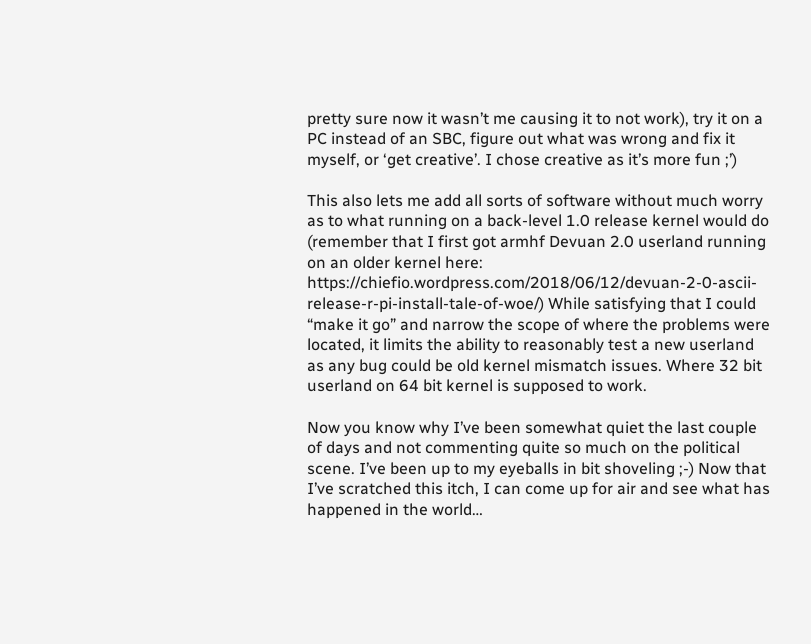pretty sure now it wasn’t me causing it to not work), try it on a PC instead of an SBC, figure out what was wrong and fix it myself, or ‘get creative’. I chose creative as it’s more fun ;’)

This also lets me add all sorts of software without much worry as to what running on a back-level 1.0 release kernel would do (remember that I first got armhf Devuan 2.0 userland running on an older kernel here: https://chiefio.wordpress.com/2018/06/12/devuan-2-0-ascii-release-r-pi-install-tale-of-woe/) While satisfying that I could “make it go” and narrow the scope of where the problems were located, it limits the ability to reasonably test a new userland as any bug could be old kernel mismatch issues. Where 32 bit userland on 64 bit kernel is supposed to work.

Now you know why I’ve been somewhat quiet the last couple of days and not commenting quite so much on the political scene. I’ve been up to my eyeballs in bit shoveling ;-) Now that I’ve scratched this itch, I can come up for air and see what has happened in the world…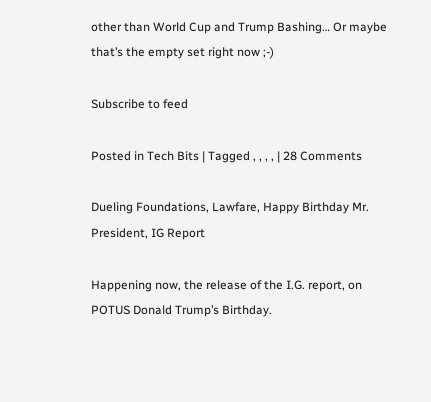other than World Cup and Trump Bashing… Or maybe that’s the empty set right now ;-)

Subscribe to feed

Posted in Tech Bits | Tagged , , , , | 28 Comments

Dueling Foundations, Lawfare, Happy Birthday Mr. President, IG Report

Happening now, the release of the I.G. report, on POTUS Donald Trump’s Birthday.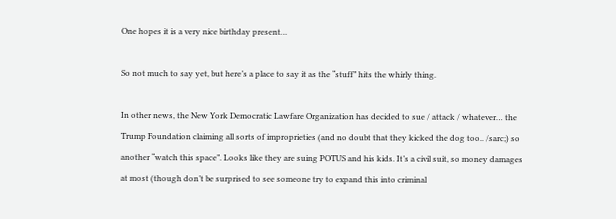One hopes it is a very nice birthday present…

So not much to say yet, but here’s a place to say it as the “stuff” hits the whirly thing.

In other news, the New York Democratic Lawfare Organization has decided to sue / attack / whatever… the Trump Foundation claiming all sorts of improprieties (and no doubt that they kicked the dog too.. /sarc;) so another “watch this space”. Looks like they are suing POTUS and his kids. It’s a civil suit, so money damages at most (though don’t be surprised to see someone try to expand this into criminal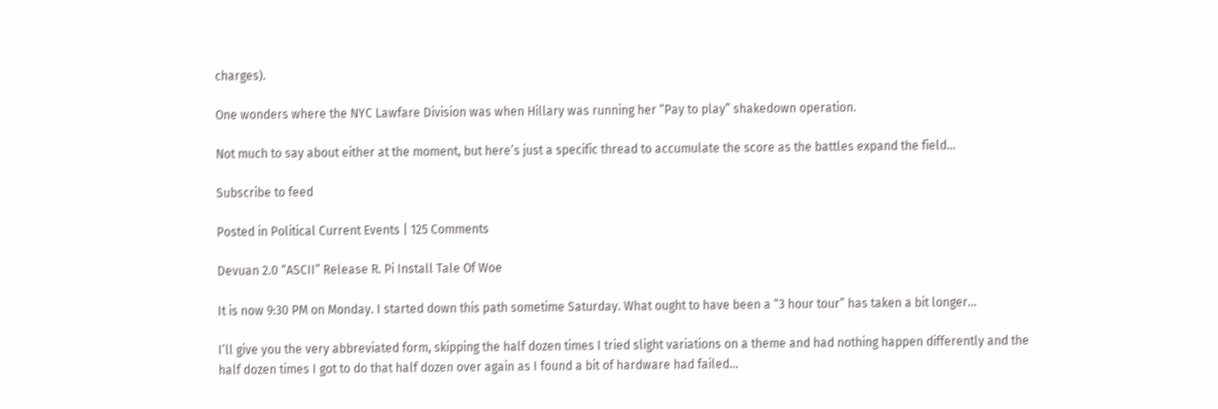charges).

One wonders where the NYC Lawfare Division was when Hillary was running her “Pay to play” shakedown operation.

Not much to say about either at the moment, but here’s just a specific thread to accumulate the score as the battles expand the field…

Subscribe to feed

Posted in Political Current Events | 125 Comments

Devuan 2.0 “ASCII” Release R. Pi Install Tale Of Woe

It is now 9:30 PM on Monday. I started down this path sometime Saturday. What ought to have been a “3 hour tour” has taken a bit longer…

I’ll give you the very abbreviated form, skipping the half dozen times I tried slight variations on a theme and had nothing happen differently and the half dozen times I got to do that half dozen over again as I found a bit of hardware had failed…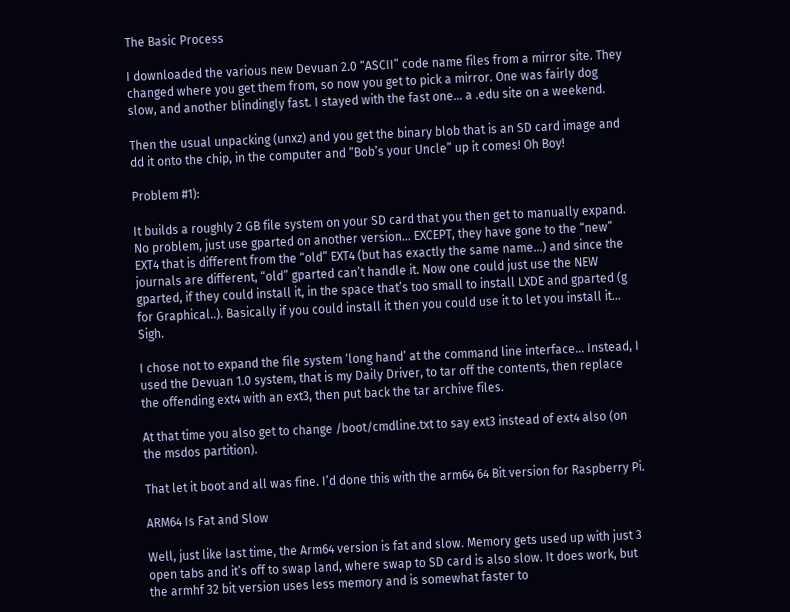The Basic Process

I downloaded the various new Devuan 2.0 “ASCII” code name files from a mirror site. They changed where you get them from, so now you get to pick a mirror. One was fairly dog slow, and another blindingly fast. I stayed with the fast one… a .edu site on a weekend.

Then the usual unpacking (unxz) and you get the binary blob that is an SD card image and dd it onto the chip, in the computer and “Bob’s your Uncle” up it comes! Oh Boy!

Problem #1):

It builds a roughly 2 GB file system on your SD card that you then get to manually expand. No problem, just use gparted on another version… EXCEPT, they have gone to the “new” EXT4 that is different from the “old” EXT4 (but has exactly the same name…) and since the journals are different, “old” gparted can’t handle it. Now one could just use the NEW gparted, if they could install it, in the space that’s too small to install LXDE and gparted (g for Graphical..). Basically if you could install it then you could use it to let you install it… Sigh.

I chose not to expand the file system ‘long hand’ at the command line interface… Instead, I used the Devuan 1.0 system, that is my Daily Driver, to tar off the contents, then replace the offending ext4 with an ext3, then put back the tar archive files.

At that time you also get to change /boot/cmdline.txt to say ext3 instead of ext4 also (on the msdos partition).

That let it boot and all was fine. I’d done this with the arm64 64 Bit version for Raspberry Pi.

ARM64 Is Fat and Slow

Well, just like last time, the Arm64 version is fat and slow. Memory gets used up with just 3 open tabs and it’s off to swap land, where swap to SD card is also slow. It does work, but the armhf 32 bit version uses less memory and is somewhat faster to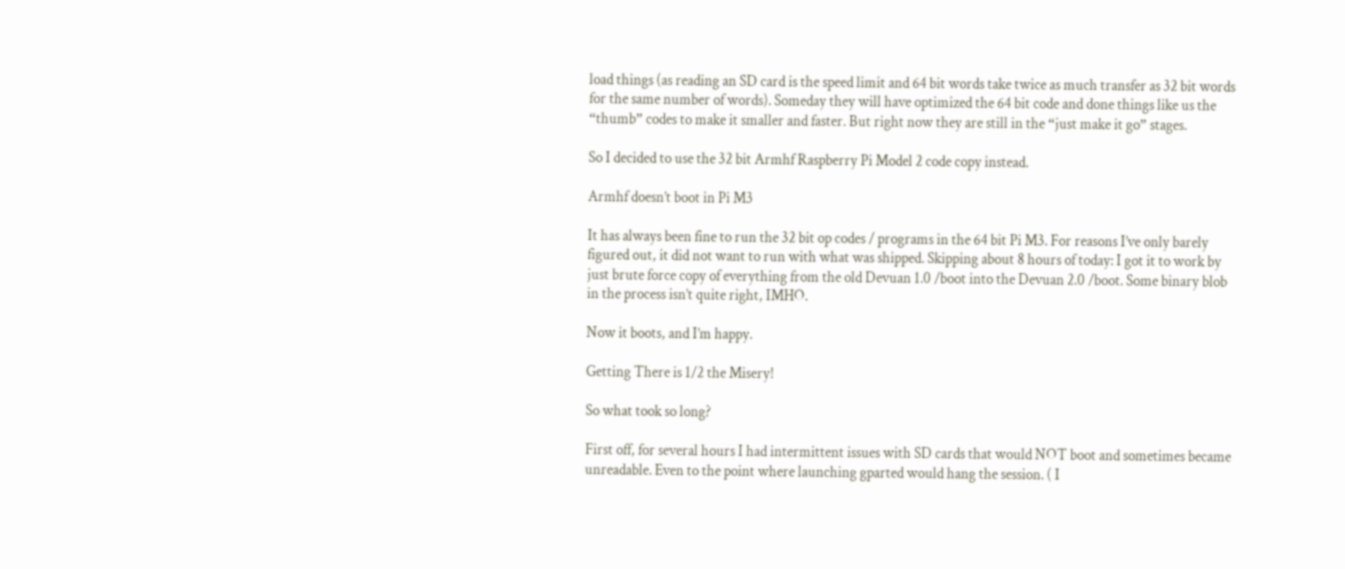load things (as reading an SD card is the speed limit and 64 bit words take twice as much transfer as 32 bit words for the same number of words). Someday they will have optimized the 64 bit code and done things like us the “thumb” codes to make it smaller and faster. But right now they are still in the “just make it go” stages.

So I decided to use the 32 bit Armhf Raspberry Pi Model 2 code copy instead.

Armhf doesn’t boot in Pi M3

It has always been fine to run the 32 bit op codes / programs in the 64 bit Pi M3. For reasons I’ve only barely figured out, it did not want to run with what was shipped. Skipping about 8 hours of today: I got it to work by just brute force copy of everything from the old Devuan 1.0 /boot into the Devuan 2.0 /boot. Some binary blob in the process isn’t quite right, IMHO.

Now it boots, and I’m happy.

Getting There is 1/2 the Misery!

So what took so long?

First off, for several hours I had intermittent issues with SD cards that would NOT boot and sometimes became unreadable. Even to the point where launching gparted would hang the session. ( I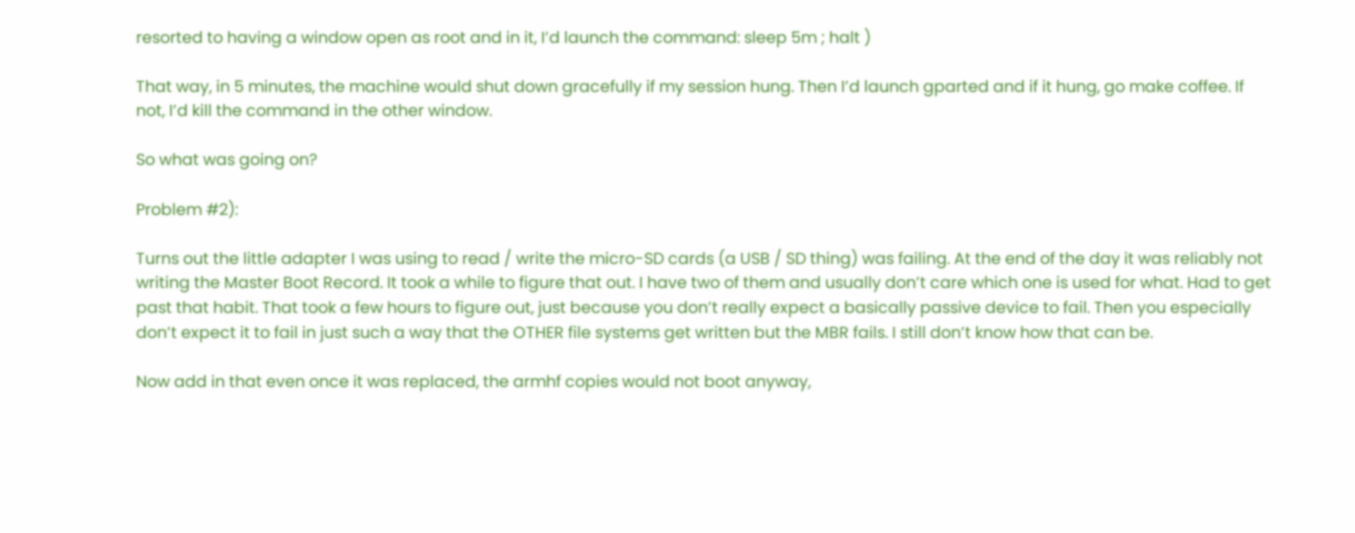resorted to having a window open as root and in it, I’d launch the command: sleep 5m ; halt )

That way, in 5 minutes, the machine would shut down gracefully if my session hung. Then I’d launch gparted and if it hung, go make coffee. If not, I’d kill the command in the other window.

So what was going on?

Problem #2):

Turns out the little adapter I was using to read / write the micro-SD cards (a USB / SD thing) was failing. At the end of the day it was reliably not writing the Master Boot Record. It took a while to figure that out. I have two of them and usually don’t care which one is used for what. Had to get past that habit. That took a few hours to figure out, just because you don’t really expect a basically passive device to fail. Then you especially don’t expect it to fail in just such a way that the OTHER file systems get written but the MBR fails. I still don’t know how that can be.

Now add in that even once it was replaced, the armhf copies would not boot anyway,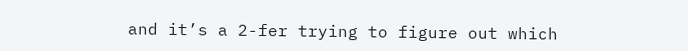and it’s a 2-fer trying to figure out which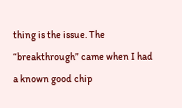thing is the issue. The “breakthrough” came when I had a known good chip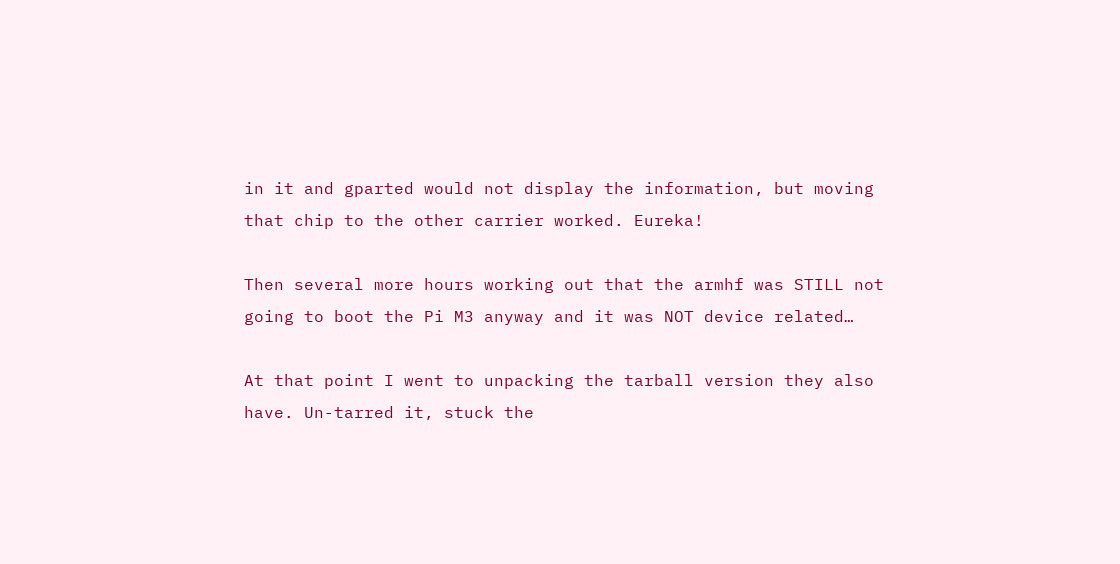in it and gparted would not display the information, but moving that chip to the other carrier worked. Eureka!

Then several more hours working out that the armhf was STILL not going to boot the Pi M3 anyway and it was NOT device related…

At that point I went to unpacking the tarball version they also have. Un-tarred it, stuck the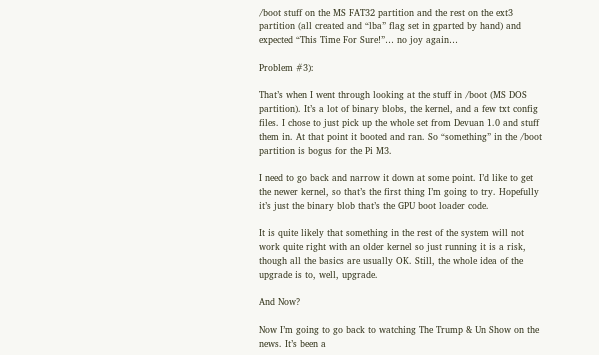/boot stuff on the MS FAT32 partition and the rest on the ext3 partition (all created and “lba” flag set in gparted by hand) and expected “This Time For Sure!”… no joy again…

Problem #3):

That’s when I went through looking at the stuff in /boot (MS DOS partition). It’s a lot of binary blobs, the kernel, and a few txt config files. I chose to just pick up the whole set from Devuan 1.0 and stuff them in. At that point it booted and ran. So “something” in the /boot partition is bogus for the Pi M3.

I need to go back and narrow it down at some point. I’d like to get the newer kernel, so that’s the first thing I’m going to try. Hopefully it’s just the binary blob that’s the GPU boot loader code.

It is quite likely that something in the rest of the system will not work quite right with an older kernel so just running it is a risk, though all the basics are usually OK. Still, the whole idea of the upgrade is to, well, upgrade.

And Now?

Now I’m going to go back to watching The Trump & Un Show on the news. It’s been a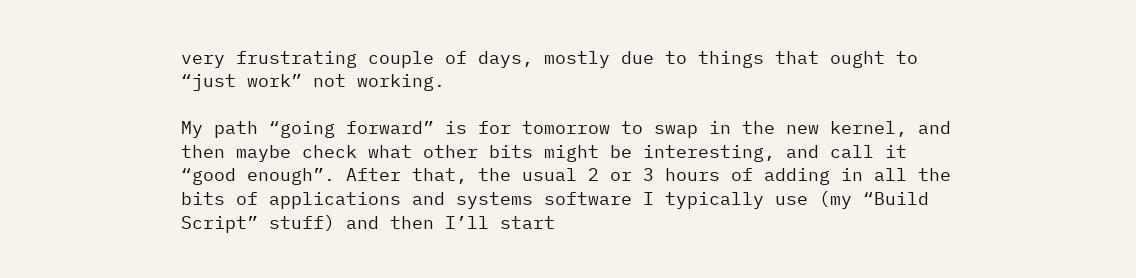very frustrating couple of days, mostly due to things that ought to “just work” not working.

My path “going forward” is for tomorrow to swap in the new kernel, and then maybe check what other bits might be interesting, and call it “good enough”. After that, the usual 2 or 3 hours of adding in all the bits of applications and systems software I typically use (my “Build Script” stuff) and then I’ll start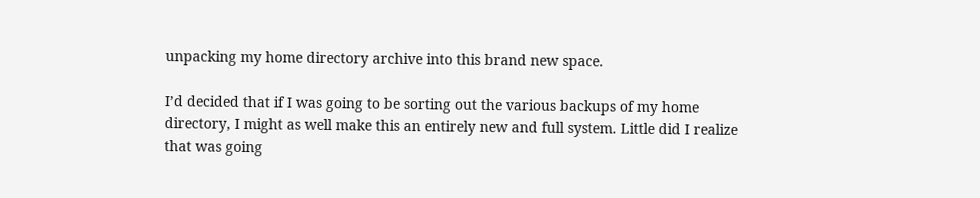unpacking my home directory archive into this brand new space.

I’d decided that if I was going to be sorting out the various backups of my home directory, I might as well make this an entirely new and full system. Little did I realize that was going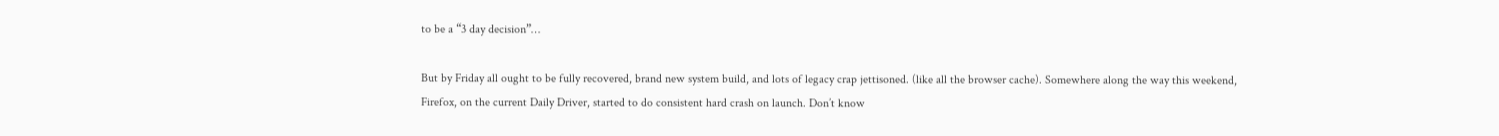to be a “3 day decision”…

But by Friday all ought to be fully recovered, brand new system build, and lots of legacy crap jettisoned. (like all the browser cache). Somewhere along the way this weekend, Firefox, on the current Daily Driver, started to do consistent hard crash on launch. Don’t know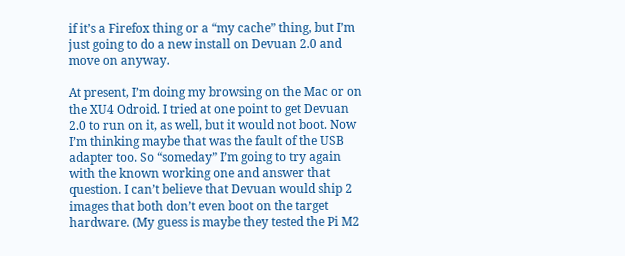if it’s a Firefox thing or a “my cache” thing, but I’m just going to do a new install on Devuan 2.0 and move on anyway.

At present, I’m doing my browsing on the Mac or on the XU4 Odroid. I tried at one point to get Devuan 2.0 to run on it, as well, but it would not boot. Now I’m thinking maybe that was the fault of the USB adapter too. So “someday” I’m going to try again with the known working one and answer that question. I can’t believe that Devuan would ship 2 images that both don’t even boot on the target hardware. (My guess is maybe they tested the Pi M2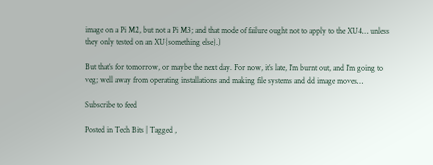image on a Pi M2, but not a Pi M3; and that mode of failure ought not to apply to the XU4… unless they only tested on an XU{something else}.)

But that’s for tomorrow, or maybe the next day. For now, it’s late, I’m burnt out, and I’m going to veg; well away from operating installations and making file systems and dd image moves…

Subscribe to feed

Posted in Tech Bits | Tagged ,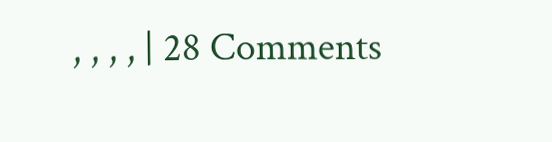, , , , | 28 Comments